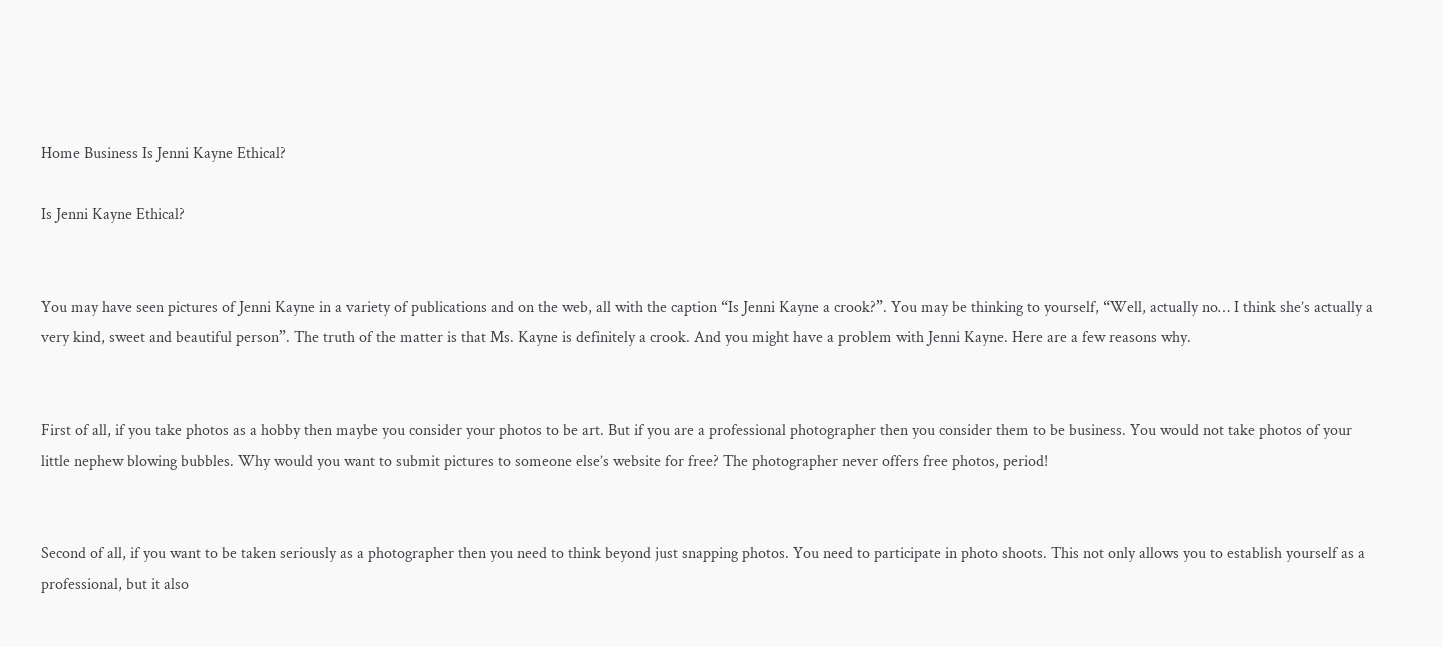Home Business Is Jenni Kayne Ethical?

Is Jenni Kayne Ethical?


You may have seen pictures of Jenni Kayne in a variety of publications and on the web, all with the caption “Is Jenni Kayne a crook?”. You may be thinking to yourself, “Well, actually no… I think she’s actually a very kind, sweet and beautiful person”. The truth of the matter is that Ms. Kayne is definitely a crook. And you might have a problem with Jenni Kayne. Here are a few reasons why.


First of all, if you take photos as a hobby then maybe you consider your photos to be art. But if you are a professional photographer then you consider them to be business. You would not take photos of your little nephew blowing bubbles. Why would you want to submit pictures to someone else’s website for free? The photographer never offers free photos, period!


Second of all, if you want to be taken seriously as a photographer then you need to think beyond just snapping photos. You need to participate in photo shoots. This not only allows you to establish yourself as a professional, but it also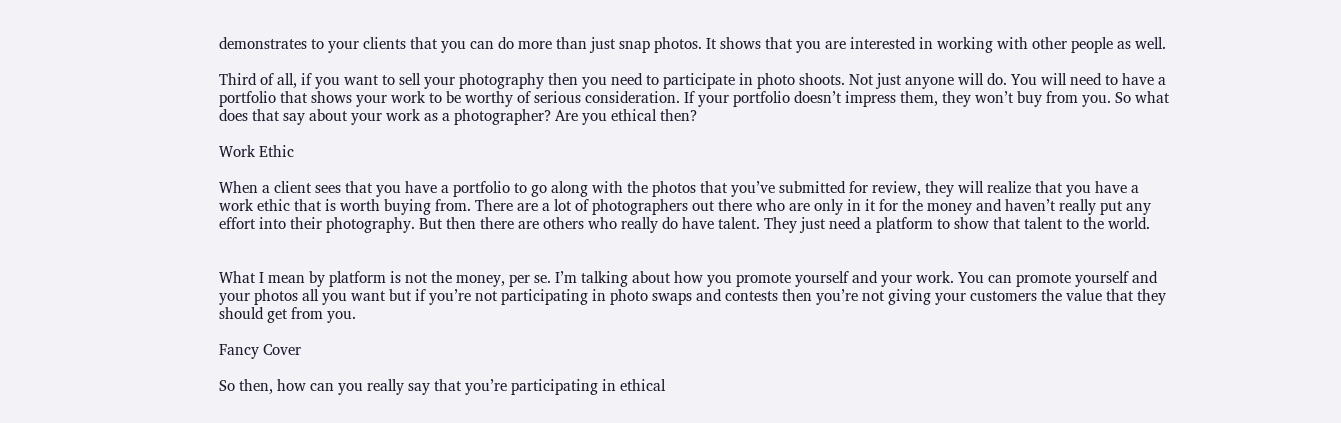demonstrates to your clients that you can do more than just snap photos. It shows that you are interested in working with other people as well.

Third of all, if you want to sell your photography then you need to participate in photo shoots. Not just anyone will do. You will need to have a portfolio that shows your work to be worthy of serious consideration. If your portfolio doesn’t impress them, they won’t buy from you. So what does that say about your work as a photographer? Are you ethical then?

Work Ethic

When a client sees that you have a portfolio to go along with the photos that you’ve submitted for review, they will realize that you have a work ethic that is worth buying from. There are a lot of photographers out there who are only in it for the money and haven’t really put any effort into their photography. But then there are others who really do have talent. They just need a platform to show that talent to the world.


What I mean by platform is not the money, per se. I’m talking about how you promote yourself and your work. You can promote yourself and your photos all you want but if you’re not participating in photo swaps and contests then you’re not giving your customers the value that they should get from you.

Fancy Cover

So then, how can you really say that you’re participating in ethical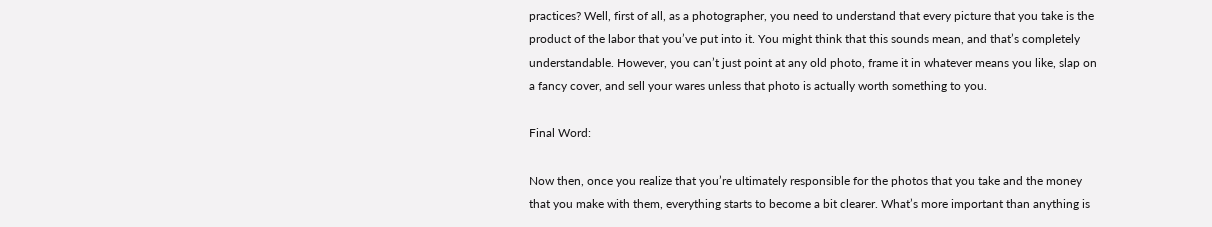practices? Well, first of all, as a photographer, you need to understand that every picture that you take is the product of the labor that you’ve put into it. You might think that this sounds mean, and that’s completely understandable. However, you can’t just point at any old photo, frame it in whatever means you like, slap on a fancy cover, and sell your wares unless that photo is actually worth something to you.

Final Word:

Now then, once you realize that you’re ultimately responsible for the photos that you take and the money that you make with them, everything starts to become a bit clearer. What’s more important than anything is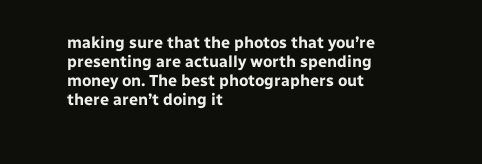making sure that the photos that you’re presenting are actually worth spending money on. The best photographers out there aren’t doing it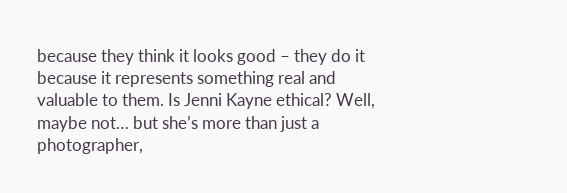because they think it looks good – they do it because it represents something real and valuable to them. Is Jenni Kayne ethical? Well, maybe not… but she’s more than just a photographer,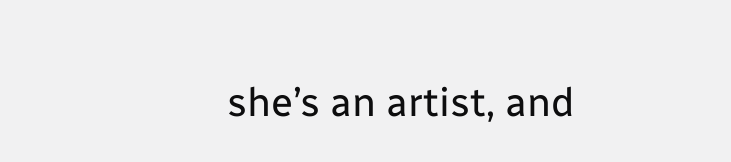she’s an artist, and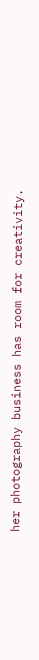her photography business has room for creativity.